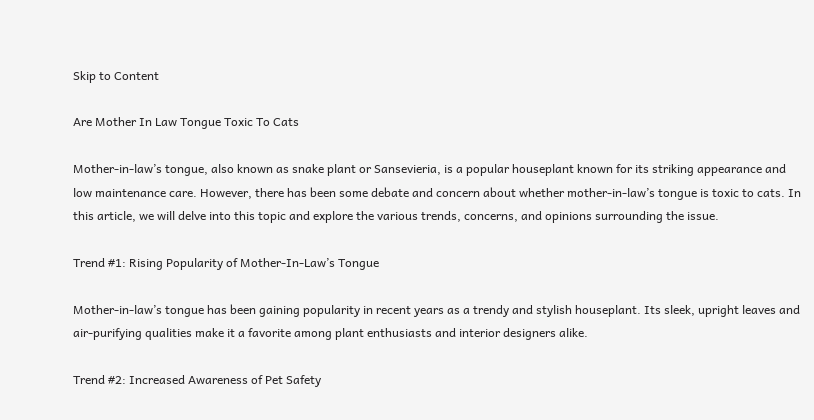Skip to Content

Are Mother In Law Tongue Toxic To Cats

Mother-in-law’s tongue, also known as snake plant or Sansevieria, is a popular houseplant known for its striking appearance and low maintenance care. However, there has been some debate and concern about whether mother-in-law’s tongue is toxic to cats. In this article, we will delve into this topic and explore the various trends, concerns, and opinions surrounding the issue.

Trend #1: Rising Popularity of Mother-In-Law’s Tongue

Mother-in-law’s tongue has been gaining popularity in recent years as a trendy and stylish houseplant. Its sleek, upright leaves and air-purifying qualities make it a favorite among plant enthusiasts and interior designers alike.

Trend #2: Increased Awareness of Pet Safety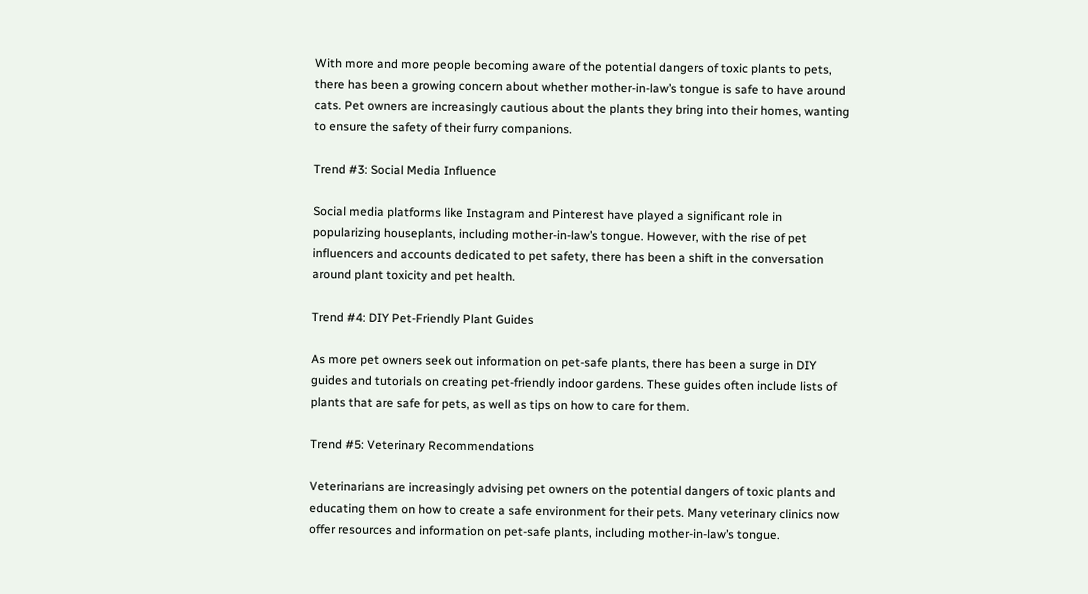With more and more people becoming aware of the potential dangers of toxic plants to pets, there has been a growing concern about whether mother-in-law’s tongue is safe to have around cats. Pet owners are increasingly cautious about the plants they bring into their homes, wanting to ensure the safety of their furry companions.

Trend #3: Social Media Influence

Social media platforms like Instagram and Pinterest have played a significant role in popularizing houseplants, including mother-in-law’s tongue. However, with the rise of pet influencers and accounts dedicated to pet safety, there has been a shift in the conversation around plant toxicity and pet health.

Trend #4: DIY Pet-Friendly Plant Guides

As more pet owners seek out information on pet-safe plants, there has been a surge in DIY guides and tutorials on creating pet-friendly indoor gardens. These guides often include lists of plants that are safe for pets, as well as tips on how to care for them.

Trend #5: Veterinary Recommendations

Veterinarians are increasingly advising pet owners on the potential dangers of toxic plants and educating them on how to create a safe environment for their pets. Many veterinary clinics now offer resources and information on pet-safe plants, including mother-in-law’s tongue.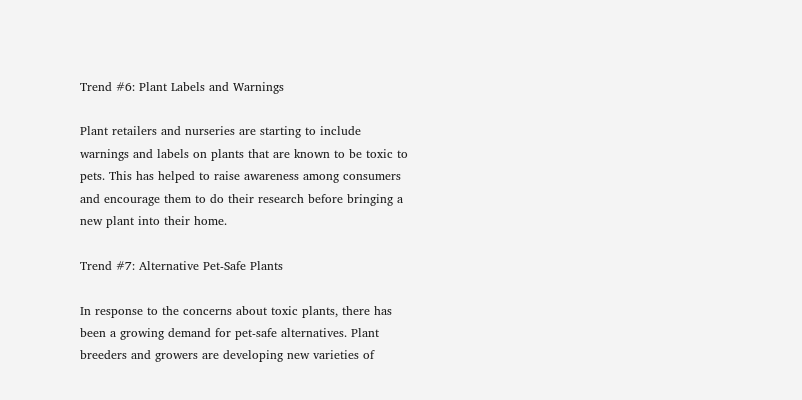Trend #6: Plant Labels and Warnings

Plant retailers and nurseries are starting to include warnings and labels on plants that are known to be toxic to pets. This has helped to raise awareness among consumers and encourage them to do their research before bringing a new plant into their home.

Trend #7: Alternative Pet-Safe Plants

In response to the concerns about toxic plants, there has been a growing demand for pet-safe alternatives. Plant breeders and growers are developing new varieties of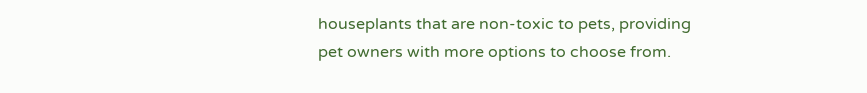houseplants that are non-toxic to pets, providing pet owners with more options to choose from.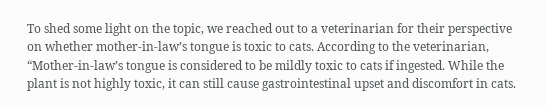To shed some light on the topic, we reached out to a veterinarian for their perspective on whether mother-in-law’s tongue is toxic to cats. According to the veterinarian, “Mother-in-law’s tongue is considered to be mildly toxic to cats if ingested. While the plant is not highly toxic, it can still cause gastrointestinal upset and discomfort in cats.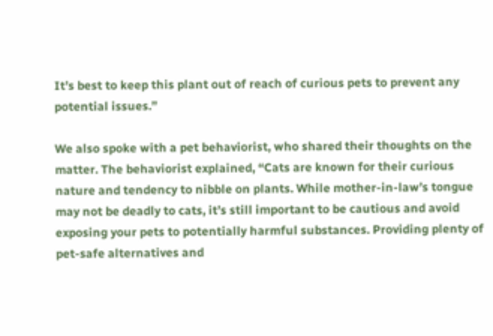It’s best to keep this plant out of reach of curious pets to prevent any potential issues.”

We also spoke with a pet behaviorist, who shared their thoughts on the matter. The behaviorist explained, “Cats are known for their curious nature and tendency to nibble on plants. While mother-in-law’s tongue may not be deadly to cats, it’s still important to be cautious and avoid exposing your pets to potentially harmful substances. Providing plenty of pet-safe alternatives and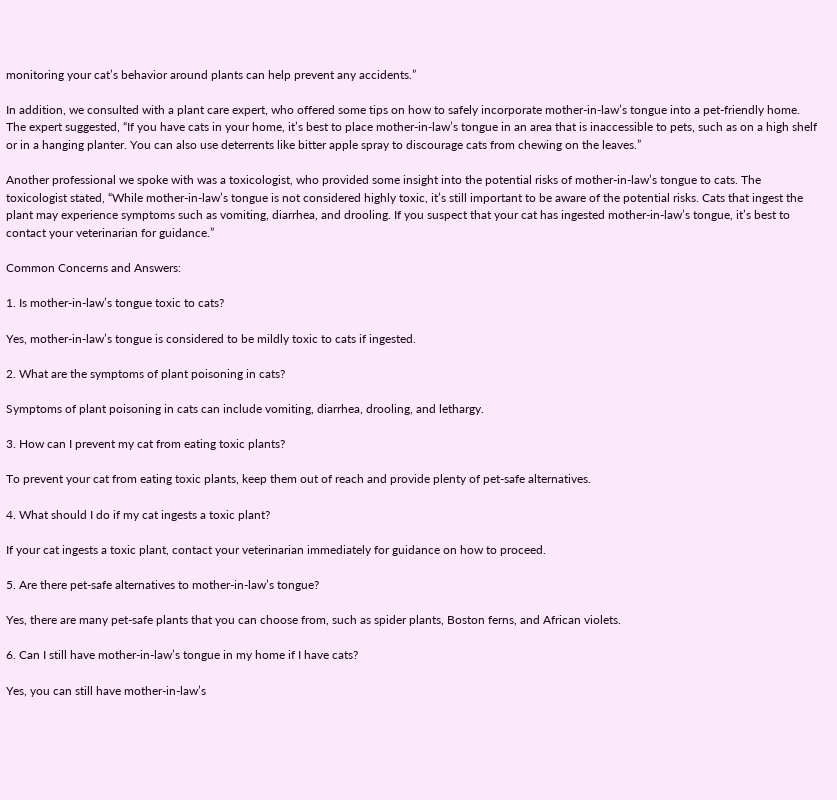monitoring your cat’s behavior around plants can help prevent any accidents.”

In addition, we consulted with a plant care expert, who offered some tips on how to safely incorporate mother-in-law’s tongue into a pet-friendly home. The expert suggested, “If you have cats in your home, it’s best to place mother-in-law’s tongue in an area that is inaccessible to pets, such as on a high shelf or in a hanging planter. You can also use deterrents like bitter apple spray to discourage cats from chewing on the leaves.”

Another professional we spoke with was a toxicologist, who provided some insight into the potential risks of mother-in-law’s tongue to cats. The toxicologist stated, “While mother-in-law’s tongue is not considered highly toxic, it’s still important to be aware of the potential risks. Cats that ingest the plant may experience symptoms such as vomiting, diarrhea, and drooling. If you suspect that your cat has ingested mother-in-law’s tongue, it’s best to contact your veterinarian for guidance.”

Common Concerns and Answers:

1. Is mother-in-law’s tongue toxic to cats?

Yes, mother-in-law’s tongue is considered to be mildly toxic to cats if ingested.

2. What are the symptoms of plant poisoning in cats?

Symptoms of plant poisoning in cats can include vomiting, diarrhea, drooling, and lethargy.

3. How can I prevent my cat from eating toxic plants?

To prevent your cat from eating toxic plants, keep them out of reach and provide plenty of pet-safe alternatives.

4. What should I do if my cat ingests a toxic plant?

If your cat ingests a toxic plant, contact your veterinarian immediately for guidance on how to proceed.

5. Are there pet-safe alternatives to mother-in-law’s tongue?

Yes, there are many pet-safe plants that you can choose from, such as spider plants, Boston ferns, and African violets.

6. Can I still have mother-in-law’s tongue in my home if I have cats?

Yes, you can still have mother-in-law’s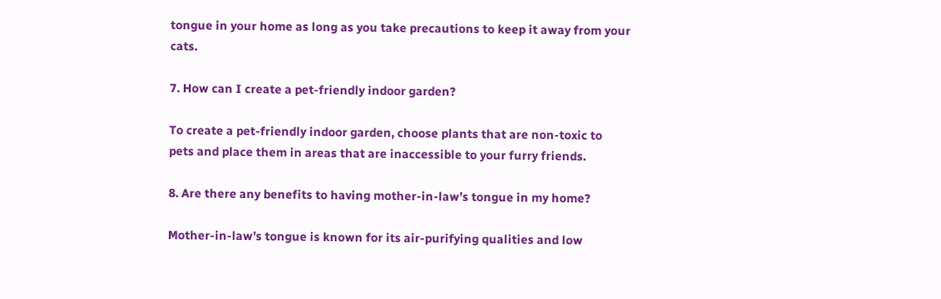tongue in your home as long as you take precautions to keep it away from your cats.

7. How can I create a pet-friendly indoor garden?

To create a pet-friendly indoor garden, choose plants that are non-toxic to pets and place them in areas that are inaccessible to your furry friends.

8. Are there any benefits to having mother-in-law’s tongue in my home?

Mother-in-law’s tongue is known for its air-purifying qualities and low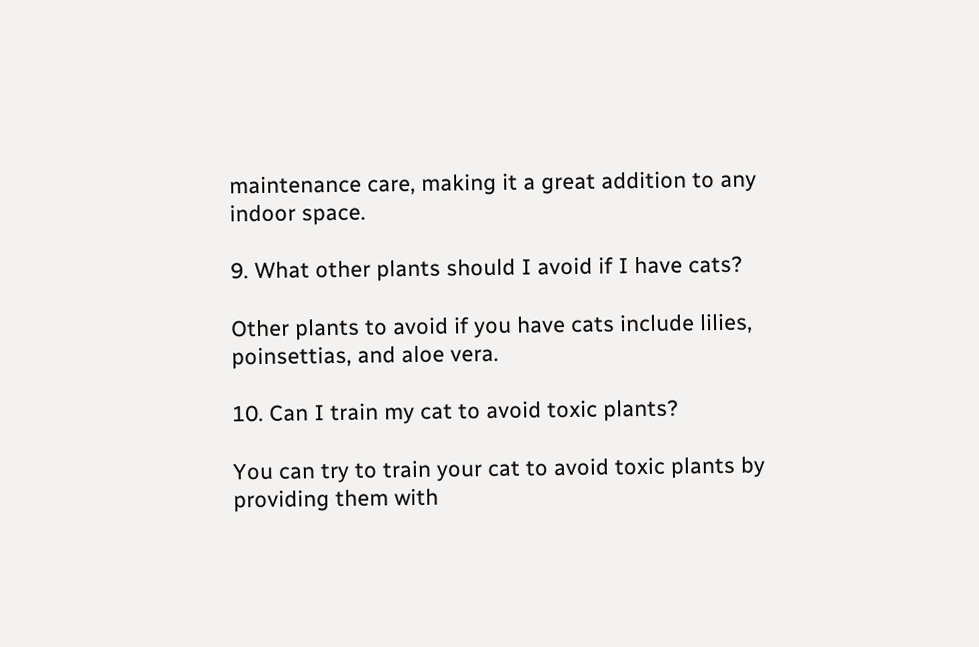maintenance care, making it a great addition to any indoor space.

9. What other plants should I avoid if I have cats?

Other plants to avoid if you have cats include lilies, poinsettias, and aloe vera.

10. Can I train my cat to avoid toxic plants?

You can try to train your cat to avoid toxic plants by providing them with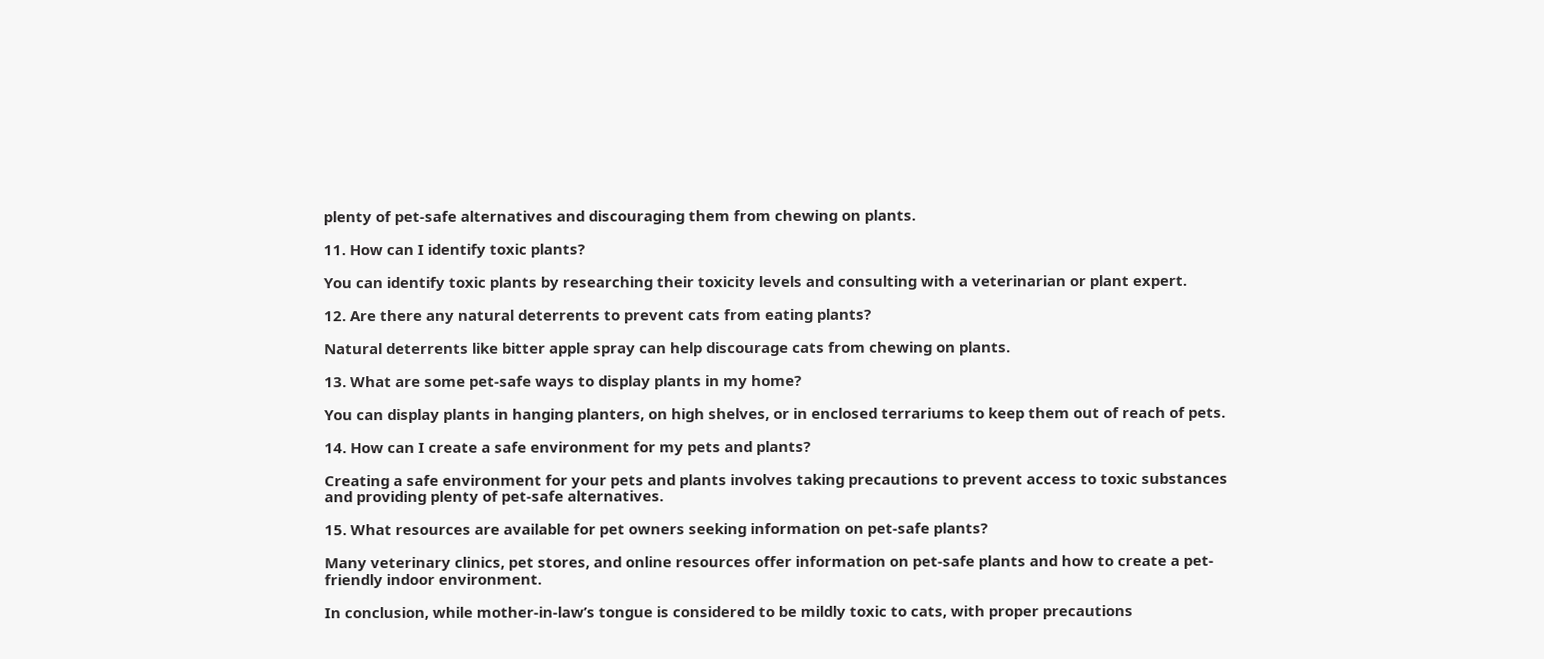plenty of pet-safe alternatives and discouraging them from chewing on plants.

11. How can I identify toxic plants?

You can identify toxic plants by researching their toxicity levels and consulting with a veterinarian or plant expert.

12. Are there any natural deterrents to prevent cats from eating plants?

Natural deterrents like bitter apple spray can help discourage cats from chewing on plants.

13. What are some pet-safe ways to display plants in my home?

You can display plants in hanging planters, on high shelves, or in enclosed terrariums to keep them out of reach of pets.

14. How can I create a safe environment for my pets and plants?

Creating a safe environment for your pets and plants involves taking precautions to prevent access to toxic substances and providing plenty of pet-safe alternatives.

15. What resources are available for pet owners seeking information on pet-safe plants?

Many veterinary clinics, pet stores, and online resources offer information on pet-safe plants and how to create a pet-friendly indoor environment.

In conclusion, while mother-in-law’s tongue is considered to be mildly toxic to cats, with proper precautions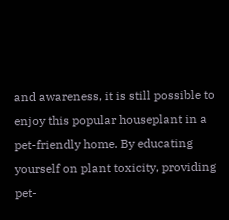and awareness, it is still possible to enjoy this popular houseplant in a pet-friendly home. By educating yourself on plant toxicity, providing pet-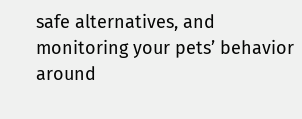safe alternatives, and monitoring your pets’ behavior around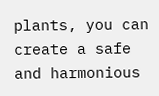plants, you can create a safe and harmonious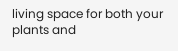living space for both your plants and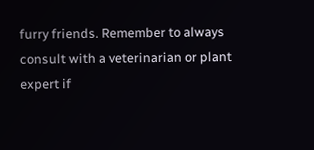furry friends. Remember to always consult with a veterinarian or plant expert if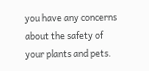you have any concerns about the safety of your plants and pets.